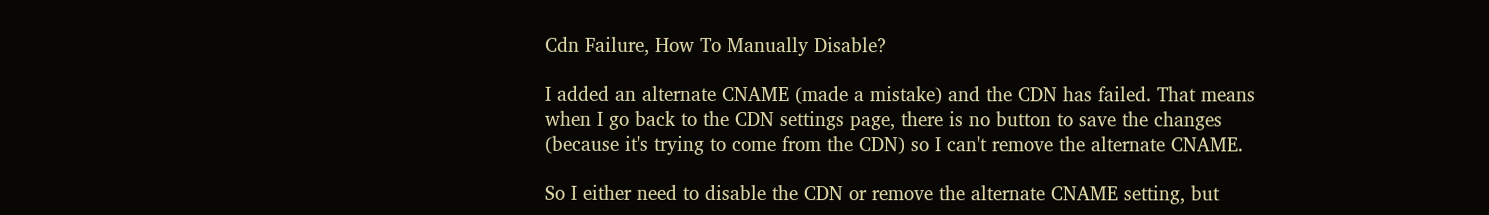Cdn Failure, How To Manually Disable?

I added an alternate CNAME (made a mistake) and the CDN has failed. That means when I go back to the CDN settings page, there is no button to save the changes (because it's trying to come from the CDN) so I can't remove the alternate CNAME.

So I either need to disable the CDN or remove the alternate CNAME setting, but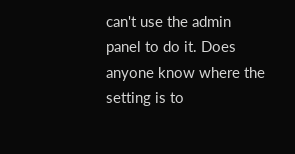can't use the admin panel to do it. Does anyone know where the setting is to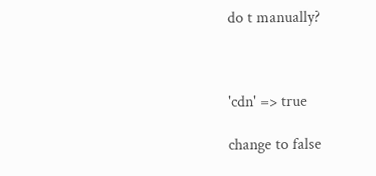do t manually?



'cdn' => true

change to false